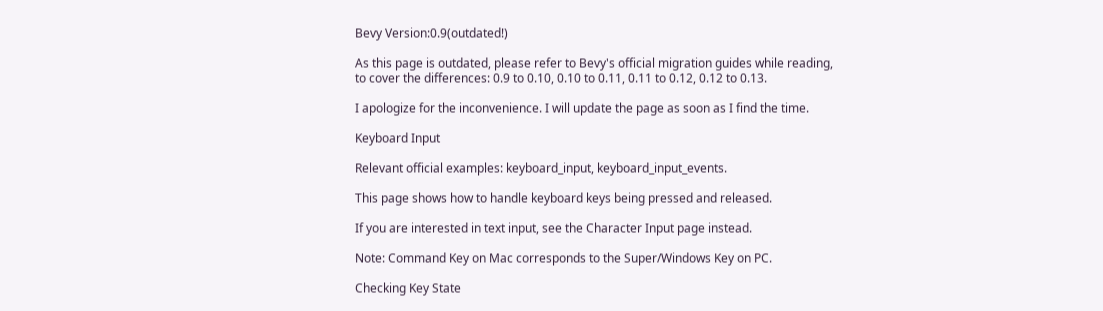Bevy Version:0.9(outdated!)

As this page is outdated, please refer to Bevy's official migration guides while reading, to cover the differences: 0.9 to 0.10, 0.10 to 0.11, 0.11 to 0.12, 0.12 to 0.13.

I apologize for the inconvenience. I will update the page as soon as I find the time.

Keyboard Input

Relevant official examples: keyboard_input, keyboard_input_events.

This page shows how to handle keyboard keys being pressed and released.

If you are interested in text input, see the Character Input page instead.

Note: Command Key on Mac corresponds to the Super/Windows Key on PC.

Checking Key State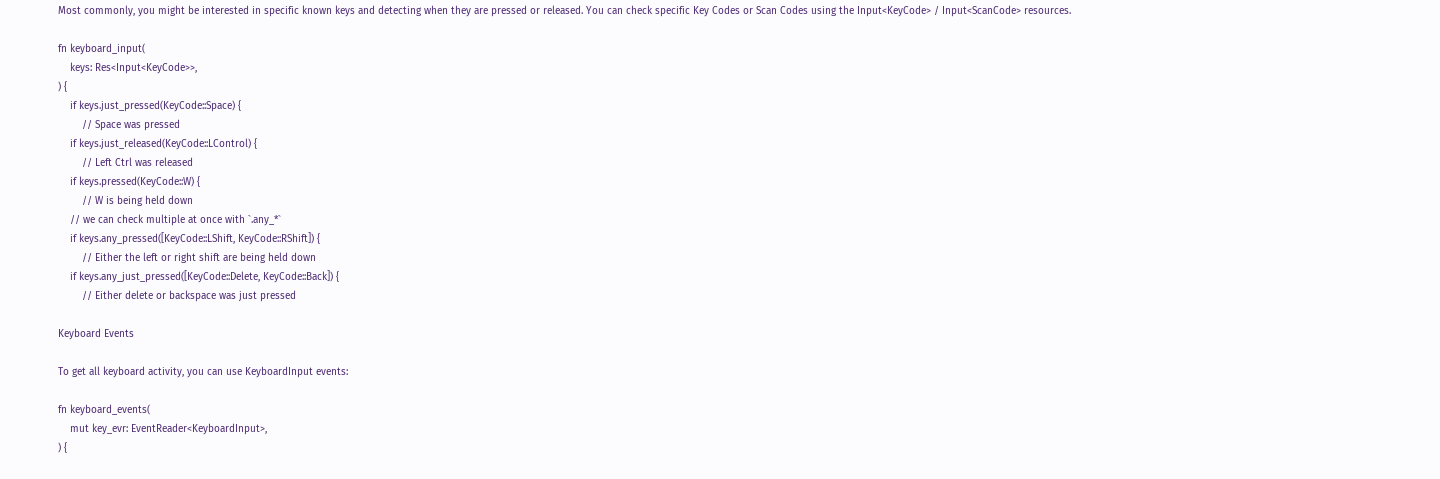Most commonly, you might be interested in specific known keys and detecting when they are pressed or released. You can check specific Key Codes or Scan Codes using the Input<KeyCode> / Input<ScanCode> resources.

fn keyboard_input(
    keys: Res<Input<KeyCode>>,
) {
    if keys.just_pressed(KeyCode::Space) {
        // Space was pressed
    if keys.just_released(KeyCode::LControl) {
        // Left Ctrl was released
    if keys.pressed(KeyCode::W) {
        // W is being held down
    // we can check multiple at once with `.any_*`
    if keys.any_pressed([KeyCode::LShift, KeyCode::RShift]) {
        // Either the left or right shift are being held down
    if keys.any_just_pressed([KeyCode::Delete, KeyCode::Back]) {
        // Either delete or backspace was just pressed

Keyboard Events

To get all keyboard activity, you can use KeyboardInput events:

fn keyboard_events(
    mut key_evr: EventReader<KeyboardInput>,
) {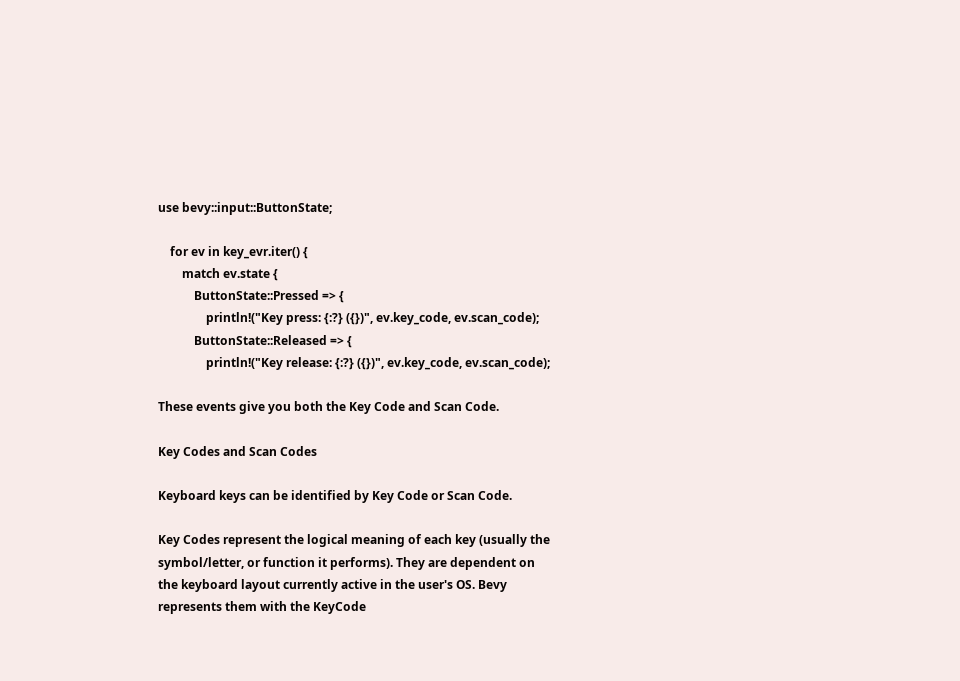use bevy::input::ButtonState;

    for ev in key_evr.iter() {
        match ev.state {
            ButtonState::Pressed => {
                println!("Key press: {:?} ({})", ev.key_code, ev.scan_code);
            ButtonState::Released => {
                println!("Key release: {:?} ({})", ev.key_code, ev.scan_code);

These events give you both the Key Code and Scan Code.

Key Codes and Scan Codes

Keyboard keys can be identified by Key Code or Scan Code.

Key Codes represent the logical meaning of each key (usually the symbol/letter, or function it performs). They are dependent on the keyboard layout currently active in the user's OS. Bevy represents them with the KeyCode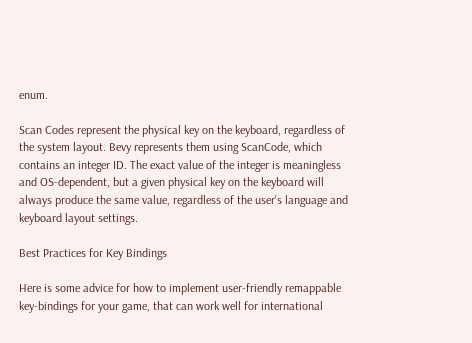enum.

Scan Codes represent the physical key on the keyboard, regardless of the system layout. Bevy represents them using ScanCode, which contains an integer ID. The exact value of the integer is meaningless and OS-dependent, but a given physical key on the keyboard will always produce the same value, regardless of the user's language and keyboard layout settings.

Best Practices for Key Bindings

Here is some advice for how to implement user-friendly remappable key-bindings for your game, that can work well for international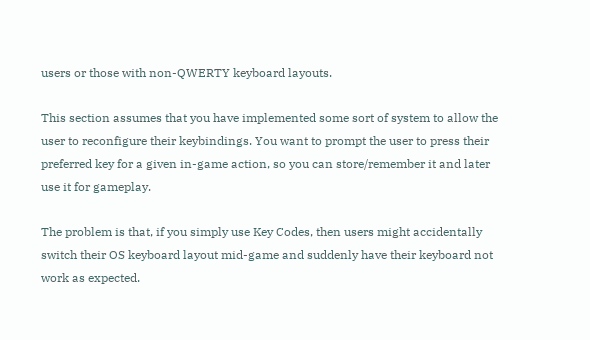users or those with non-QWERTY keyboard layouts.

This section assumes that you have implemented some sort of system to allow the user to reconfigure their keybindings. You want to prompt the user to press their preferred key for a given in-game action, so you can store/remember it and later use it for gameplay.

The problem is that, if you simply use Key Codes, then users might accidentally switch their OS keyboard layout mid-game and suddenly have their keyboard not work as expected.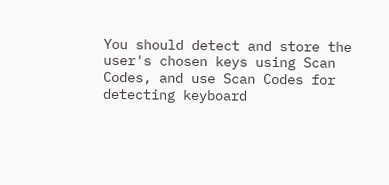You should detect and store the user's chosen keys using Scan Codes, and use Scan Codes for detecting keyboard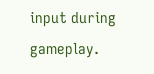input during gameplay.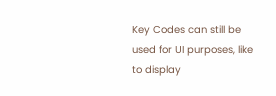Key Codes can still be used for UI purposes, like to display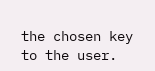the chosen key to the user.